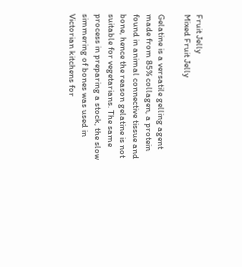Fruit Jelly
Mixed Fruit Jelly

Gelatine is a versatile gelling agent made from 85% collagen, a protein found in animal connective tissue and bone, hence the reason gelatine is not suitable for vegetarians. The same process in preparing a stock, the slow simmering of bones was used in Victorian kitchens for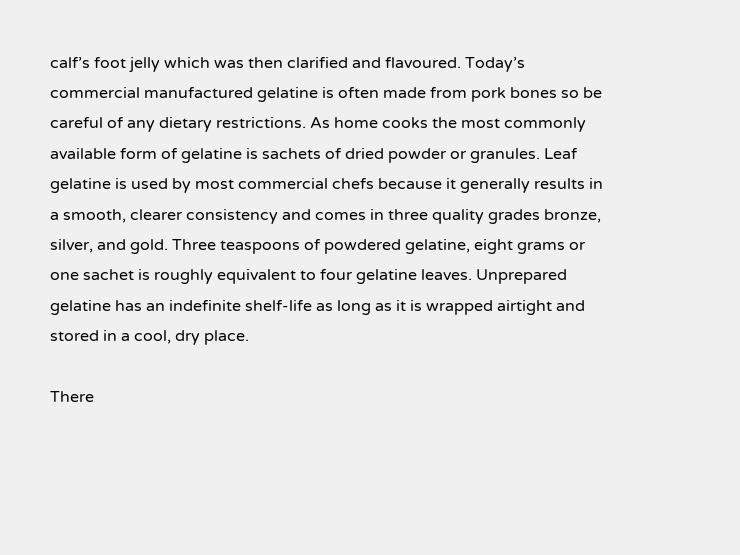calf’s foot jelly which was then clarified and flavoured. Today’s commercial manufactured gelatine is often made from pork bones so be careful of any dietary restrictions. As home cooks the most commonly available form of gelatine is sachets of dried powder or granules. Leaf gelatine is used by most commercial chefs because it generally results in a smooth, clearer consistency and comes in three quality grades bronze, silver, and gold. Three teaspoons of powdered gelatine, eight grams or one sachet is roughly equivalent to four gelatine leaves. Unprepared gelatine has an indefinite shelf-life as long as it is wrapped airtight and stored in a cool, dry place.

There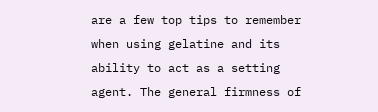are a few top tips to remember when using gelatine and its ability to act as a setting agent. The general firmness of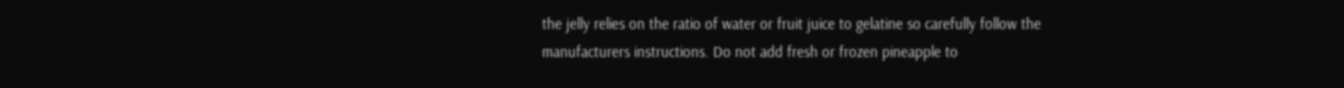the jelly relies on the ratio of water or fruit juice to gelatine so carefully follow the manufacturers instructions. Do not add fresh or frozen pineapple to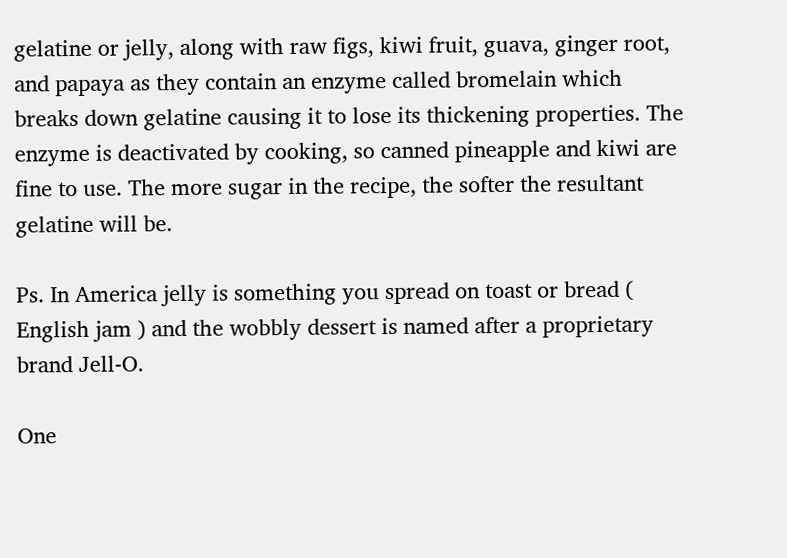gelatine or jelly, along with raw figs, kiwi fruit, guava, ginger root, and papaya as they contain an enzyme called bromelain which breaks down gelatine causing it to lose its thickening properties. The enzyme is deactivated by cooking, so canned pineapple and kiwi are fine to use. The more sugar in the recipe, the softer the resultant gelatine will be.

Ps. In America jelly is something you spread on toast or bread ( English jam ) and the wobbly dessert is named after a proprietary brand Jell-O.

One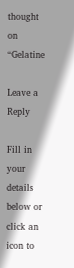thought on “Gelatine

Leave a Reply

Fill in your details below or click an icon to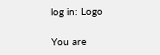log in: Logo

You are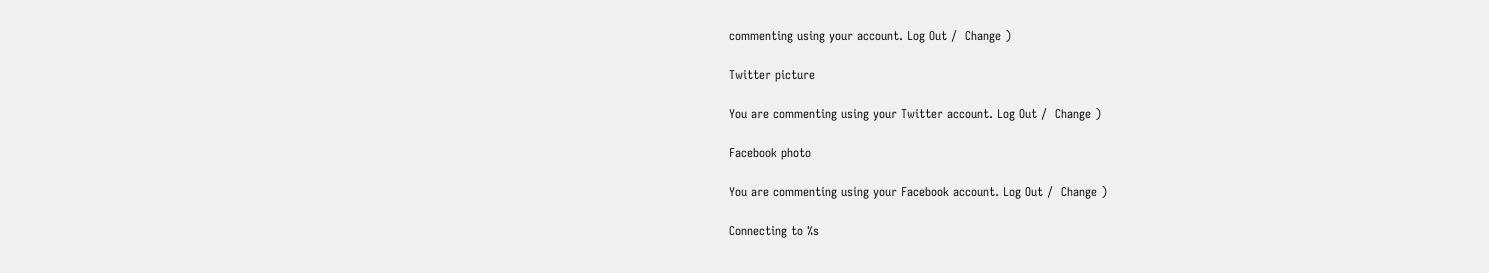commenting using your account. Log Out /  Change )

Twitter picture

You are commenting using your Twitter account. Log Out /  Change )

Facebook photo

You are commenting using your Facebook account. Log Out /  Change )

Connecting to %s